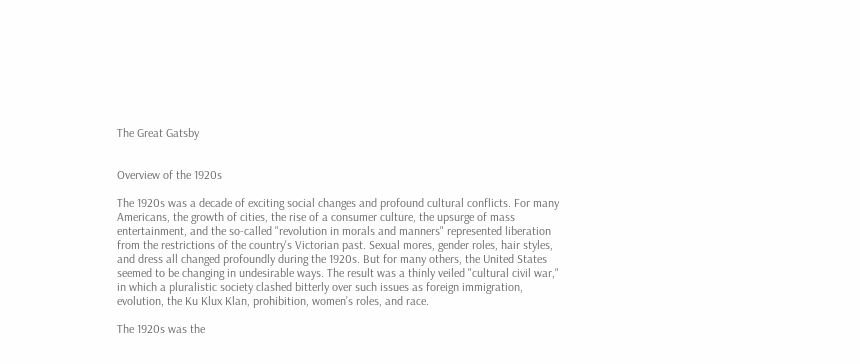The Great Gatsby


Overview of the 1920s

The 1920s was a decade of exciting social changes and profound cultural conflicts. For many Americans, the growth of cities, the rise of a consumer culture, the upsurge of mass entertainment, and the so-called "revolution in morals and manners" represented liberation from the restrictions of the country's Victorian past. Sexual mores, gender roles, hair styles, and dress all changed profoundly during the 1920s. But for many others, the United States seemed to be changing in undesirable ways. The result was a thinly veiled "cultural civil war," in which a pluralistic society clashed bitterly over such issues as foreign immigration, evolution, the Ku Klux Klan, prohibition, women’s roles, and race.

The 1920s was the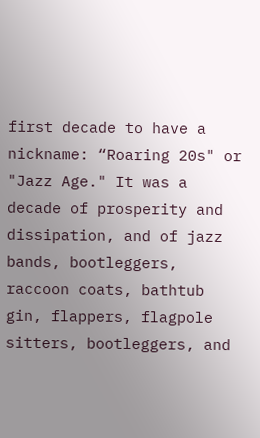first decade to have a nickname: “Roaring 20s" or "Jazz Age." It was a decade of prosperity and dissipation, and of jazz bands, bootleggers, raccoon coats, bathtub gin, flappers, flagpole sitters, bootleggers, and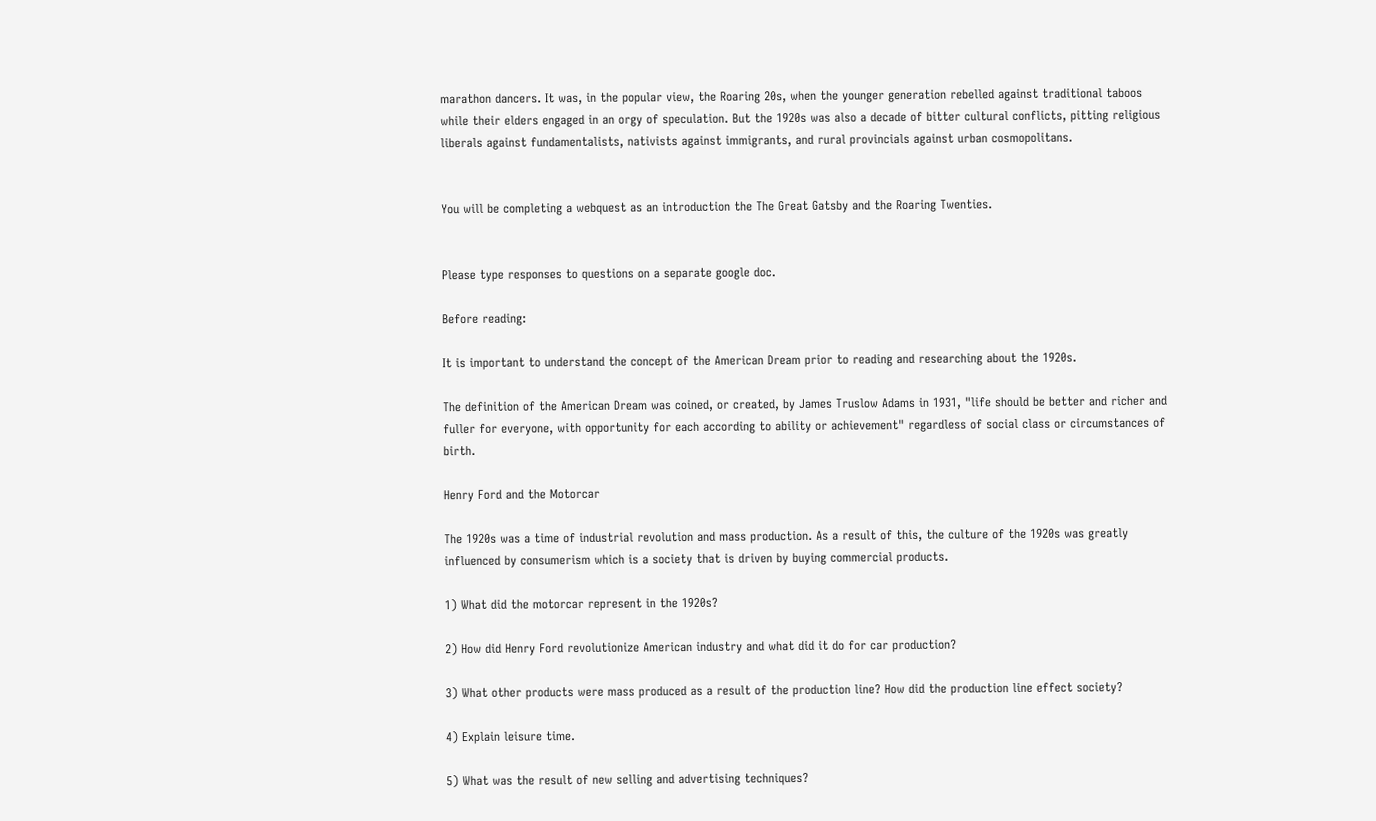marathon dancers. It was, in the popular view, the Roaring 20s, when the younger generation rebelled against traditional taboos while their elders engaged in an orgy of speculation. But the 1920s was also a decade of bitter cultural conflicts, pitting religious liberals against fundamentalists, nativists against immigrants, and rural provincials against urban cosmopolitans.


You will be completing a webquest as an introduction the The Great Gatsby and the Roaring Twenties.


Please type responses to questions on a separate google doc.

Before reading:

It is important to understand the concept of the American Dream prior to reading and researching about the 1920s.

The definition of the American Dream was coined, or created, by James Truslow Adams in 1931, "life should be better and richer and fuller for everyone, with opportunity for each according to ability or achievement" regardless of social class or circumstances of birth.

Henry Ford and the Motorcar

The 1920s was a time of industrial revolution and mass production. As a result of this, the culture of the 1920s was greatly influenced by consumerism which is a society that is driven by buying commercial products.

1) What did the motorcar represent in the 1920s?

2) How did Henry Ford revolutionize American industry and what did it do for car production?

3) What other products were mass produced as a result of the production line? How did the production line effect society?

4) Explain leisure time.

5) What was the result of new selling and advertising techniques?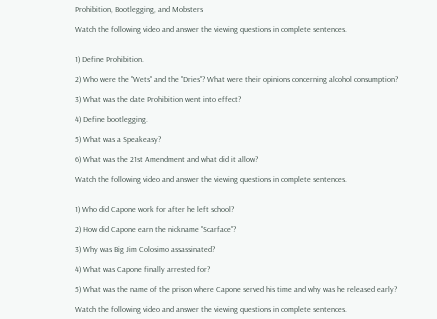Prohibition, Bootlegging, and Mobsters

Watch the following video and answer the viewing questions in complete sentences.


1) Define Prohibition.

2) Who were the "Wets" and the "Dries"? What were their opinions concerning alcohol consumption?

3) What was the date Prohibition went into effect?

4) Define bootlegging.

5) What was a Speakeasy?

6) What was the 21st Amendment and what did it allow?

Watch the following video and answer the viewing questions in complete sentences.


1) Who did Capone work for after he left school?

2) How did Capone earn the nickname "Scarface"?

3) Why was Big Jim Colosimo assassinated?

4) What was Capone finally arrested for?

5) What was the name of the prison where Capone served his time and why was he released early?

Watch the following video and answer the viewing questions in complete sentences.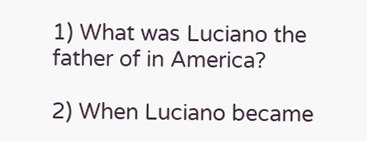1) What was Luciano the father of in America?

2) When Luciano became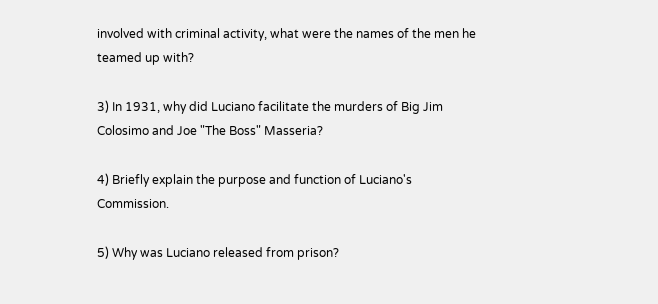involved with criminal activity, what were the names of the men he teamed up with?

3) In 1931, why did Luciano facilitate the murders of Big Jim Colosimo and Joe "The Boss" Masseria?

4) Briefly explain the purpose and function of Luciano's Commission.

5) Why was Luciano released from prison?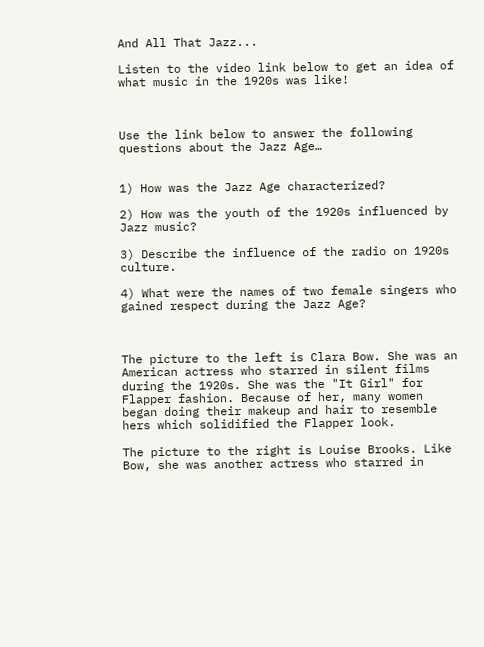And All That Jazz...

Listen to the video link below to get an idea of what music in the 1920s was like!



Use the link below to answer the following questions about the Jazz Age…


1) How was the Jazz Age characterized?

2) How was the youth of the 1920s influenced by Jazz music?

3) Describe the influence of the radio on 1920s culture.

4) What were the names of two female singers who gained respect during the Jazz Age?



The picture to the left is Clara Bow. She was an American actress who starred in silent films during the 1920s. She was the "It Girl" for Flapper fashion. Because of her, many women began doing their makeup and hair to resemble hers which solidified the Flapper look.

The picture to the right is Louise Brooks. Like Bow, she was another actress who starred in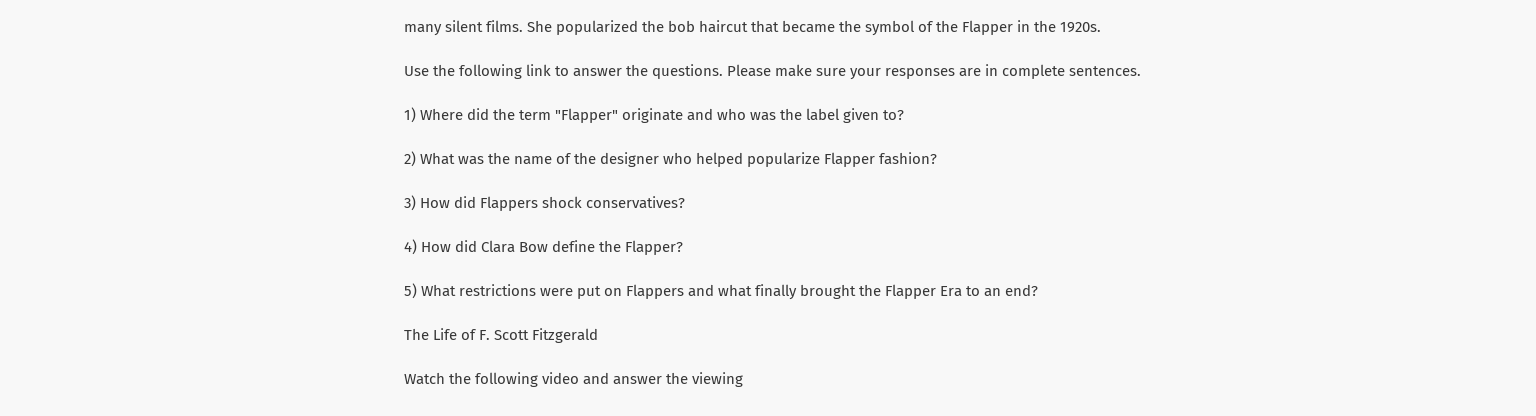many silent films. She popularized the bob haircut that became the symbol of the Flapper in the 1920s.

Use the following link to answer the questions. Please make sure your responses are in complete sentences.

1) Where did the term "Flapper" originate and who was the label given to?

2) What was the name of the designer who helped popularize Flapper fashion?

3) How did Flappers shock conservatives?

4) How did Clara Bow define the Flapper?

5) What restrictions were put on Flappers and what finally brought the Flapper Era to an end?

The Life of F. Scott Fitzgerald

Watch the following video and answer the viewing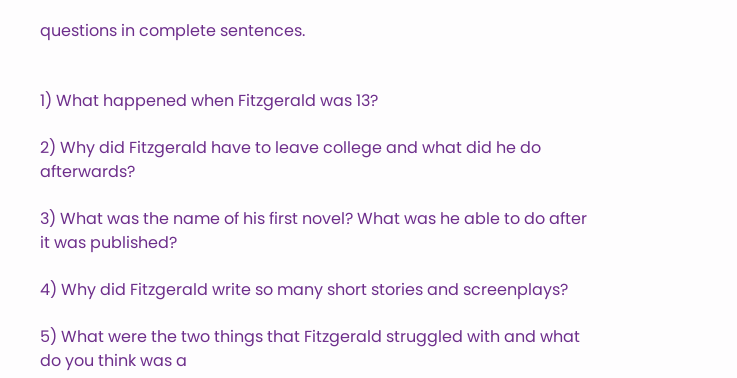questions in complete sentences.


1) What happened when Fitzgerald was 13?

2) Why did Fitzgerald have to leave college and what did he do afterwards?

3) What was the name of his first novel? What was he able to do after it was published?

4) Why did Fitzgerald write so many short stories and screenplays?

5) What were the two things that Fitzgerald struggled with and what do you think was a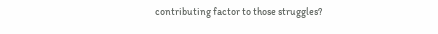contributing factor to those struggles?